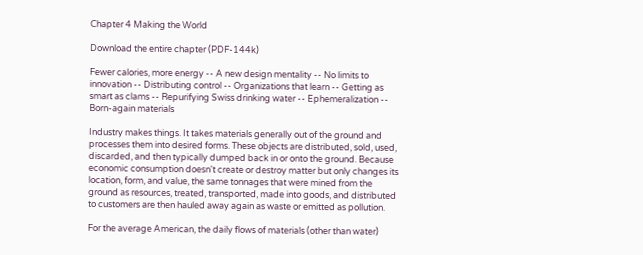Chapter 4 Making the World

Download the entire chapter (PDF-144k)

Fewer calories, more energy -- A new design mentality -- No limits to innovation -- Distributing control -- Organizations that learn -- Getting as smart as clams -- Repurifying Swiss drinking water -- Ephemeralization -- Born-again materials

Industry makes things. It takes materials generally out of the ground and processes them into desired forms. These objects are distributed, sold, used, discarded, and then typically dumped back in or onto the ground. Because economic consumption doesn't create or destroy matter but only changes its location, form, and value, the same tonnages that were mined from the ground as resources, treated, transported, made into goods, and distributed to customers are then hauled away again as waste or emitted as pollution.

For the average American, the daily flows of materials (other than water)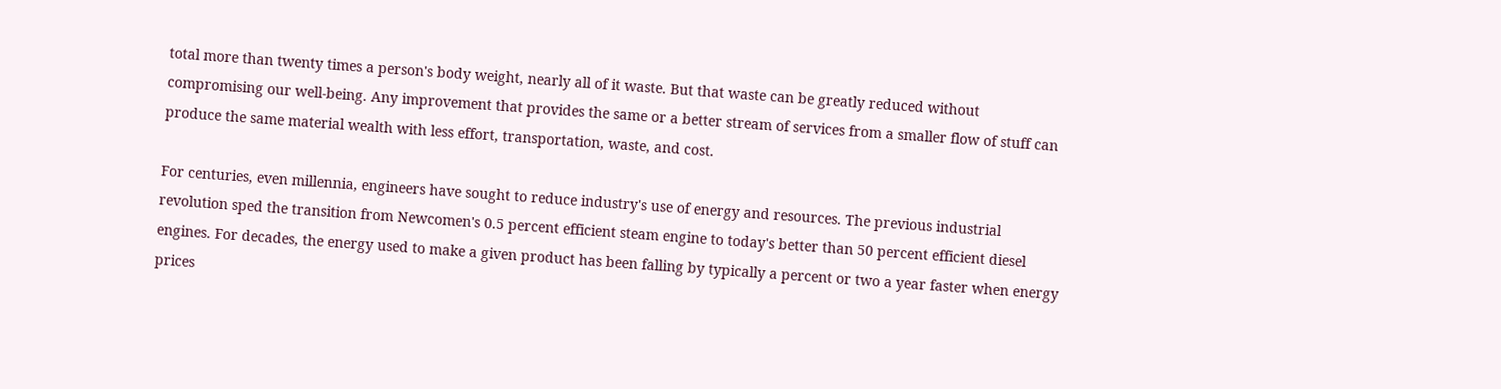total more than twenty times a person's body weight, nearly all of it waste. But that waste can be greatly reduced without compromising our well-being. Any improvement that provides the same or a better stream of services from a smaller flow of stuff can produce the same material wealth with less effort, transportation, waste, and cost.

For centuries, even millennia, engineers have sought to reduce industry's use of energy and resources. The previous industrial revolution sped the transition from Newcomen's 0.5 percent efficient steam engine to today's better than 50 percent efficient diesel engines. For decades, the energy used to make a given product has been falling by typically a percent or two a year faster when energy prices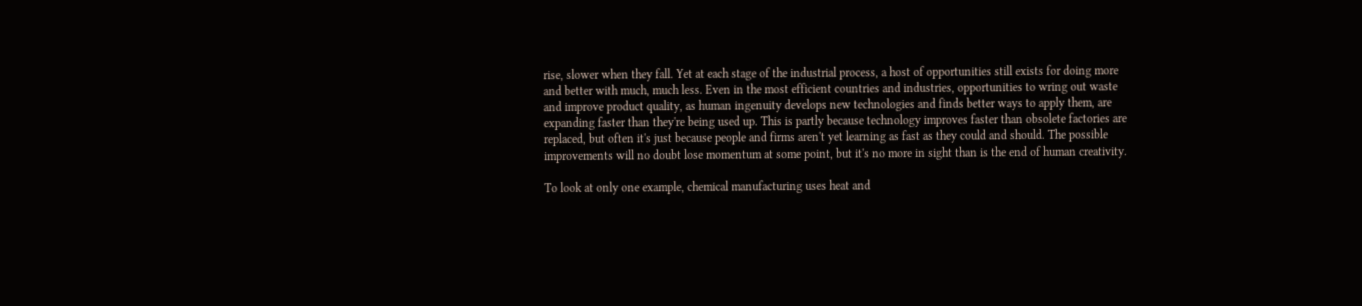rise, slower when they fall. Yet at each stage of the industrial process, a host of opportunities still exists for doing more and better with much, much less. Even in the most efficient countries and industries, opportunities to wring out waste and improve product quality, as human ingenuity develops new technologies and finds better ways to apply them, are expanding faster than they're being used up. This is partly because technology improves faster than obsolete factories are replaced, but often it's just because people and firms aren't yet learning as fast as they could and should. The possible improvements will no doubt lose momentum at some point, but it's no more in sight than is the end of human creativity.

To look at only one example, chemical manufacturing uses heat and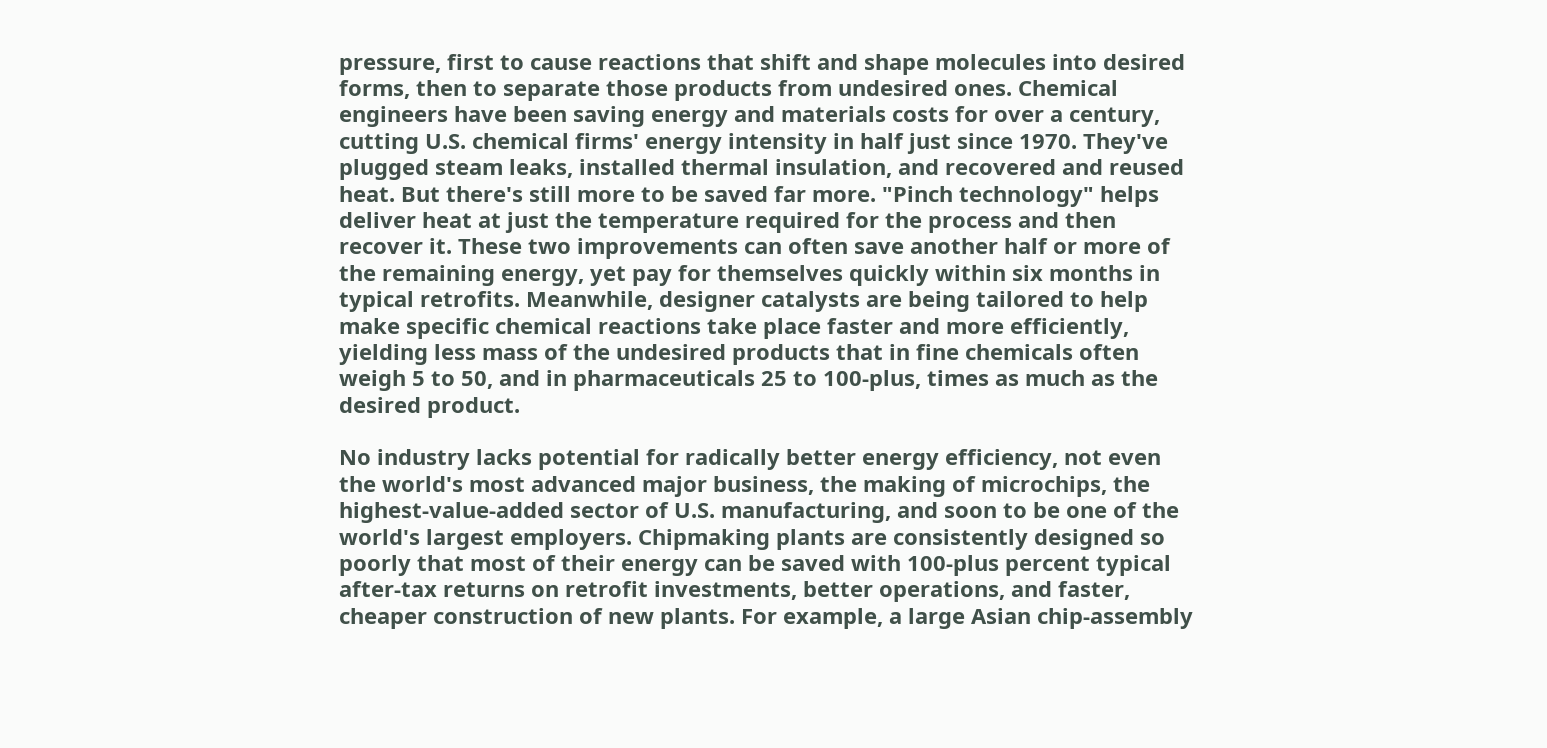pressure, first to cause reactions that shift and shape molecules into desired forms, then to separate those products from undesired ones. Chemical engineers have been saving energy and materials costs for over a century, cutting U.S. chemical firms' energy intensity in half just since 1970. They've plugged steam leaks, installed thermal insulation, and recovered and reused heat. But there's still more to be saved far more. "Pinch technology" helps deliver heat at just the temperature required for the process and then recover it. These two improvements can often save another half or more of the remaining energy, yet pay for themselves quickly within six months in typical retrofits. Meanwhile, designer catalysts are being tailored to help make specific chemical reactions take place faster and more efficiently, yielding less mass of the undesired products that in fine chemicals often weigh 5 to 50, and in pharmaceuticals 25 to 100-plus, times as much as the desired product.

No industry lacks potential for radically better energy efficiency, not even the world's most advanced major business, the making of microchips, the highest-value-added sector of U.S. manufacturing, and soon to be one of the world's largest employers. Chipmaking plants are consistently designed so poorly that most of their energy can be saved with 100-plus percent typical after-tax returns on retrofit investments, better operations, and faster, cheaper construction of new plants. For example, a large Asian chip-assembly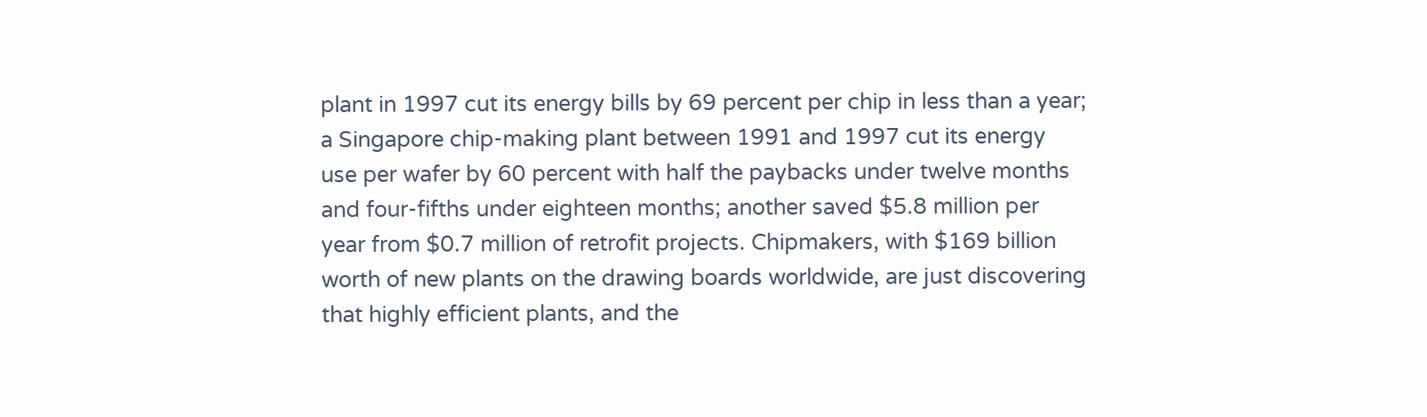plant in 1997 cut its energy bills by 69 percent per chip in less than a year; a Singapore chip-making plant between 1991 and 1997 cut its energy use per wafer by 60 percent with half the paybacks under twelve months and four-fifths under eighteen months; another saved $5.8 million per year from $0.7 million of retrofit projects. Chipmakers, with $169 billion worth of new plants on the drawing boards worldwide, are just discovering that highly efficient plants, and the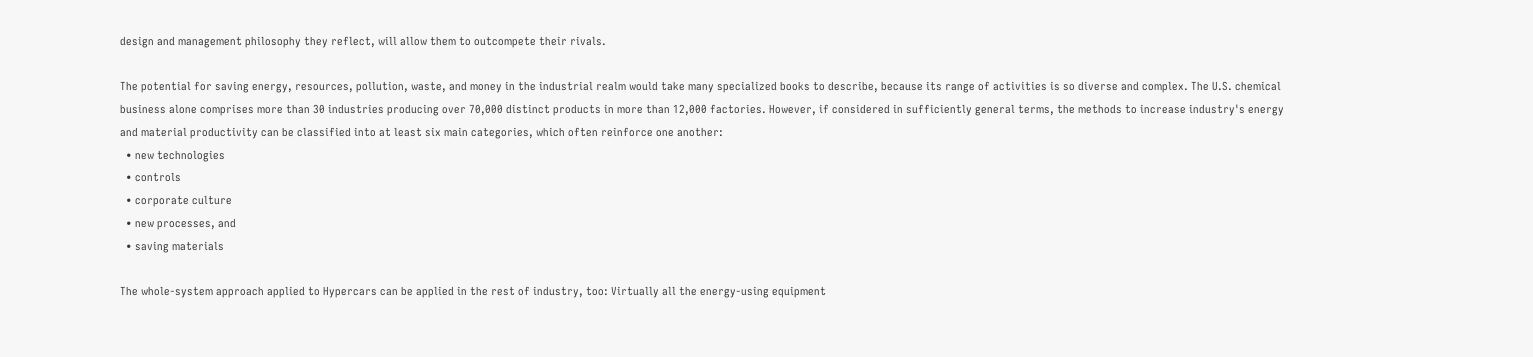design and management philosophy they reflect, will allow them to outcompete their rivals.

The potential for saving energy, resources, pollution, waste, and money in the industrial realm would take many specialized books to describe, because its range of activities is so diverse and complex. The U.S. chemical business alone comprises more than 30 industries producing over 70,000 distinct products in more than 12,000 factories. However, if considered in sufficiently general terms, the methods to increase industry's energy and material productivity can be classified into at least six main categories, which often reinforce one another:
  • new technologies
  • controls
  • corporate culture
  • new processes, and
  • saving materials

The whole-system approach applied to Hypercars can be applied in the rest of industry, too: Virtually all the energy-using equipment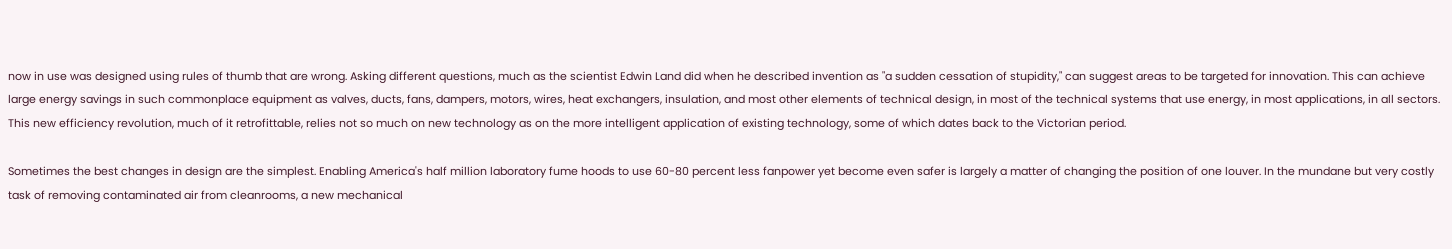now in use was designed using rules of thumb that are wrong. Asking different questions, much as the scientist Edwin Land did when he described invention as "a sudden cessation of stupidity," can suggest areas to be targeted for innovation. This can achieve large energy savings in such commonplace equipment as valves, ducts, fans, dampers, motors, wires, heat exchangers, insulation, and most other elements of technical design, in most of the technical systems that use energy, in most applications, in all sectors. This new efficiency revolution, much of it retrofittable, relies not so much on new technology as on the more intelligent application of existing technology, some of which dates back to the Victorian period.

Sometimes the best changes in design are the simplest. Enabling America's half million laboratory fume hoods to use 60-80 percent less fanpower yet become even safer is largely a matter of changing the position of one louver. In the mundane but very costly task of removing contaminated air from cleanrooms, a new mechanical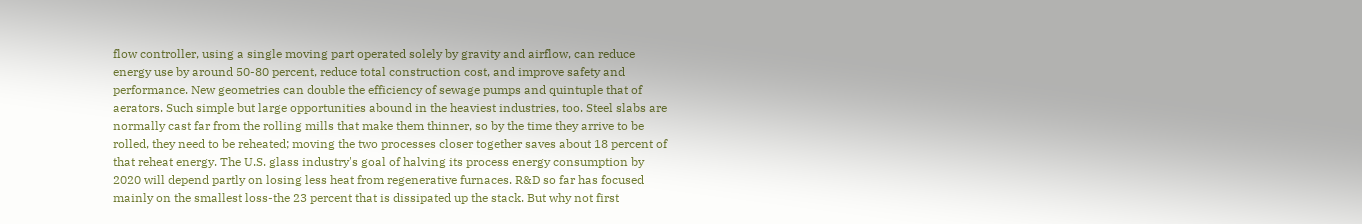flow controller, using a single moving part operated solely by gravity and airflow, can reduce energy use by around 50-80 percent, reduce total construction cost, and improve safety and performance. New geometries can double the efficiency of sewage pumps and quintuple that of aerators. Such simple but large opportunities abound in the heaviest industries, too. Steel slabs are normally cast far from the rolling mills that make them thinner, so by the time they arrive to be rolled, they need to be reheated; moving the two processes closer together saves about 18 percent of that reheat energy. The U.S. glass industry's goal of halving its process energy consumption by 2020 will depend partly on losing less heat from regenerative furnaces. R&D so far has focused mainly on the smallest loss-the 23 percent that is dissipated up the stack. But why not first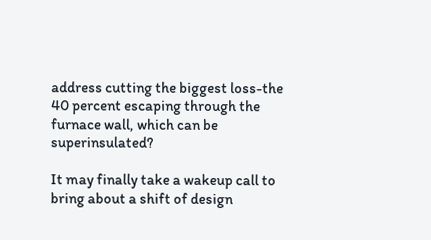address cutting the biggest loss-the 40 percent escaping through the furnace wall, which can be superinsulated?

It may finally take a wakeup call to bring about a shift of design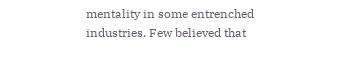mentality in some entrenched industries. Few believed that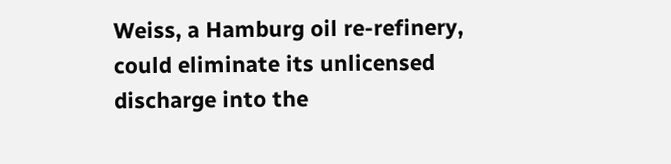Weiss, a Hamburg oil re-refinery, could eliminate its unlicensed discharge into the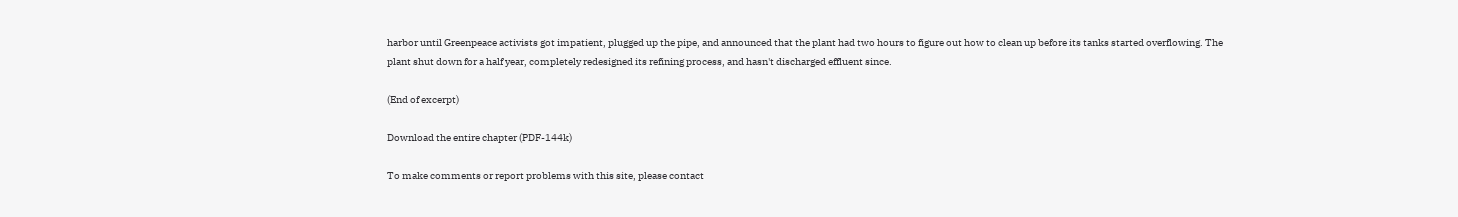harbor until Greenpeace activists got impatient, plugged up the pipe, and announced that the plant had two hours to figure out how to clean up before its tanks started overflowing. The plant shut down for a half year, completely redesigned its refining process, and hasn't discharged effluent since.

(End of excerpt)

Download the entire chapter (PDF-144k)

To make comments or report problems with this site, please contact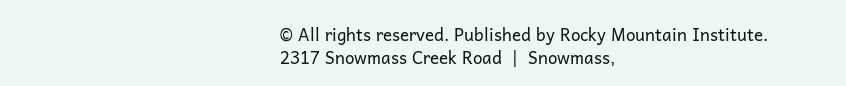© All rights reserved. Published by Rocky Mountain Institute.
2317 Snowmass Creek Road  |  Snowmass,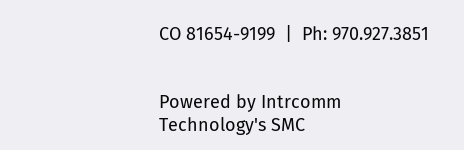CO 81654-9199  |  Ph: 970.927.3851


Powered by Intrcomm Technology's SMC